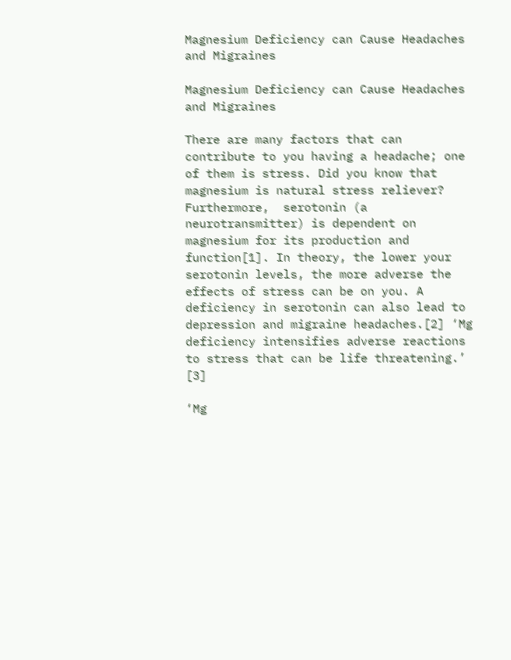Magnesium Deficiency can Cause Headaches and Migraines

Magnesium Deficiency can Cause Headaches and Migraines

There are many factors that can contribute to you having a headache; one of them is stress. Did you know that magnesium is natural stress reliever? Furthermore,  serotonin (a neurotransmitter) is dependent on magnesium for its production and function[1]. In theory, the lower your serotonin levels, the more adverse the effects of stress can be on you. A deficiency in serotonin can also lead to depression and migraine headaches.[2] ‘Mg deficiency intensifies adverse reactions to stress that can be life threatening.’ [3]

‘Mg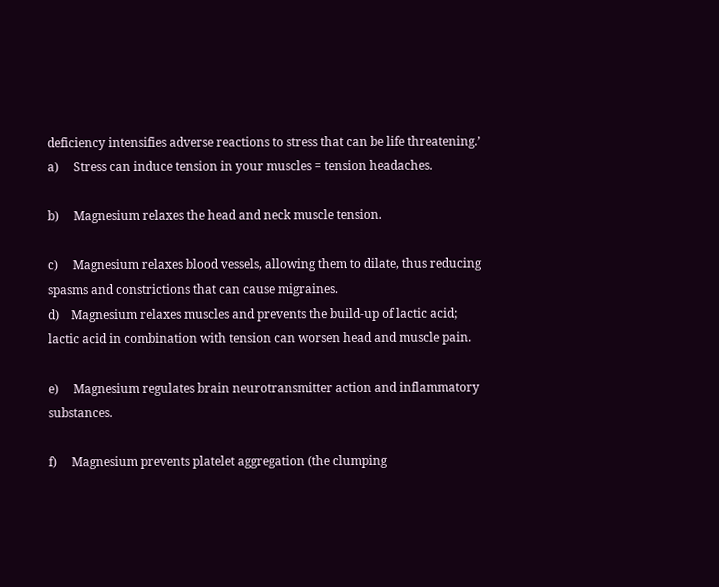deficiency intensifies adverse reactions to stress that can be life threatening.’
a)     Stress can induce tension in your muscles = tension headaches.

b)     Magnesium relaxes the head and neck muscle tension.

c)     Magnesium relaxes blood vessels, allowing them to dilate, thus reducing spasms and constrictions that can cause migraines.
d)    Magnesium relaxes muscles and prevents the build-up of lactic acid; lactic acid in combination with tension can worsen head and muscle pain.

e)     Magnesium regulates brain neurotransmitter action and inflammatory substances.

f)     Magnesium prevents platelet aggregation (the clumping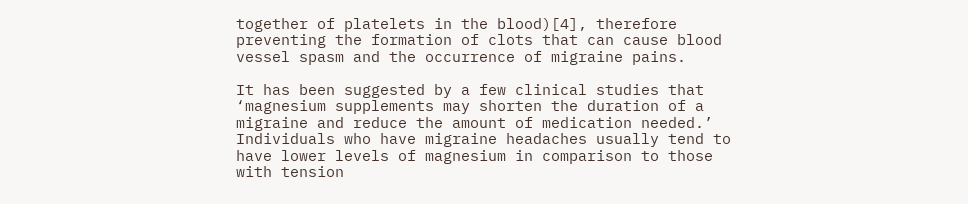together of platelets in the blood)[4], therefore preventing the formation of clots that can cause blood vessel spasm and the occurrence of migraine pains.

It has been suggested by a few clinical studies that ‘magnesium supplements may shorten the duration of a migraine and reduce the amount of medication needed.’ Individuals who have migraine headaches usually tend to have lower levels of magnesium in comparison to those with tension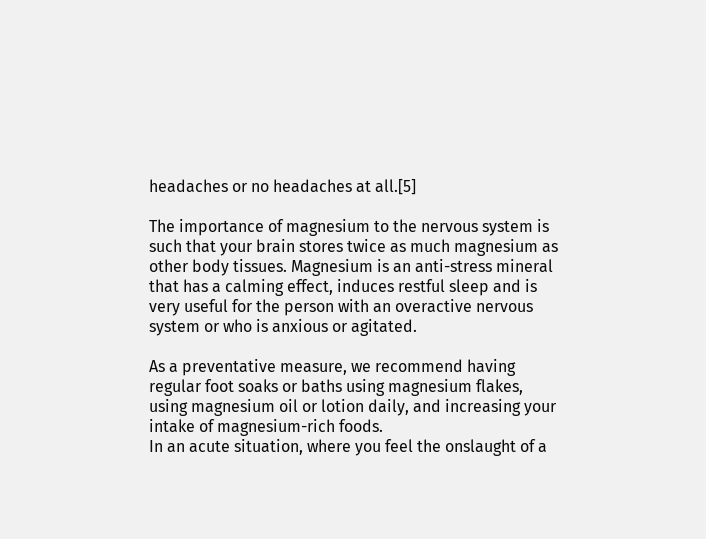headaches or no headaches at all.[5]

The importance of magnesium to the nervous system is such that your brain stores twice as much magnesium as other body tissues. Magnesium is an anti-stress mineral that has a calming effect, induces restful sleep and is very useful for the person with an overactive nervous system or who is anxious or agitated.

As a preventative measure, we recommend having regular foot soaks or baths using magnesium flakes, using magnesium oil or lotion daily, and increasing your intake of magnesium-rich foods.
In an acute situation, where you feel the onslaught of a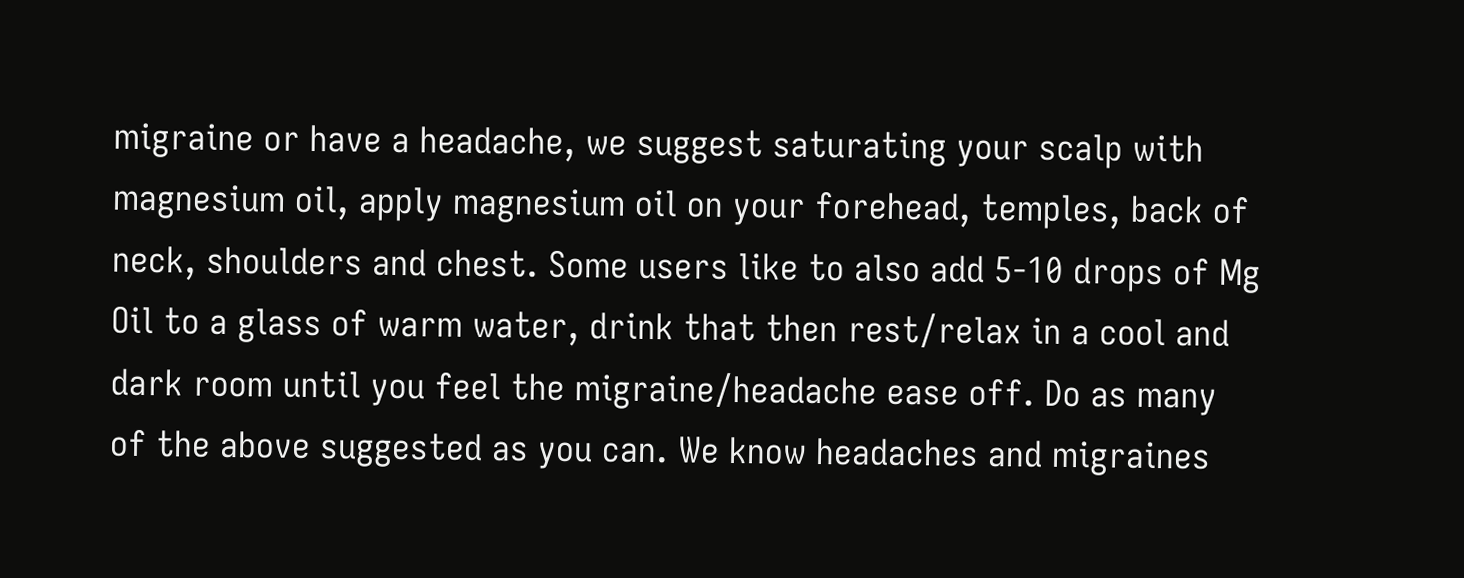migraine or have a headache, we suggest saturating your scalp with magnesium oil, apply magnesium oil on your forehead, temples, back of neck, shoulders and chest. Some users like to also add 5-10 drops of Mg Oil to a glass of warm water, drink that then rest/relax in a cool and dark room until you feel the migraine/headache ease off. Do as many of the above suggested as you can. We know headaches and migraines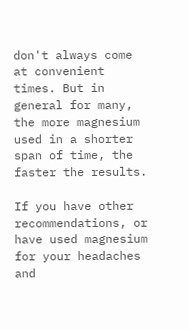don't always come at convenient times. But in general for many, the more magnesium used in a shorter span of time, the faster the results.

If you have other recommendations, or have used magnesium for your headaches and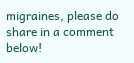migraines, please do share in a comment below!